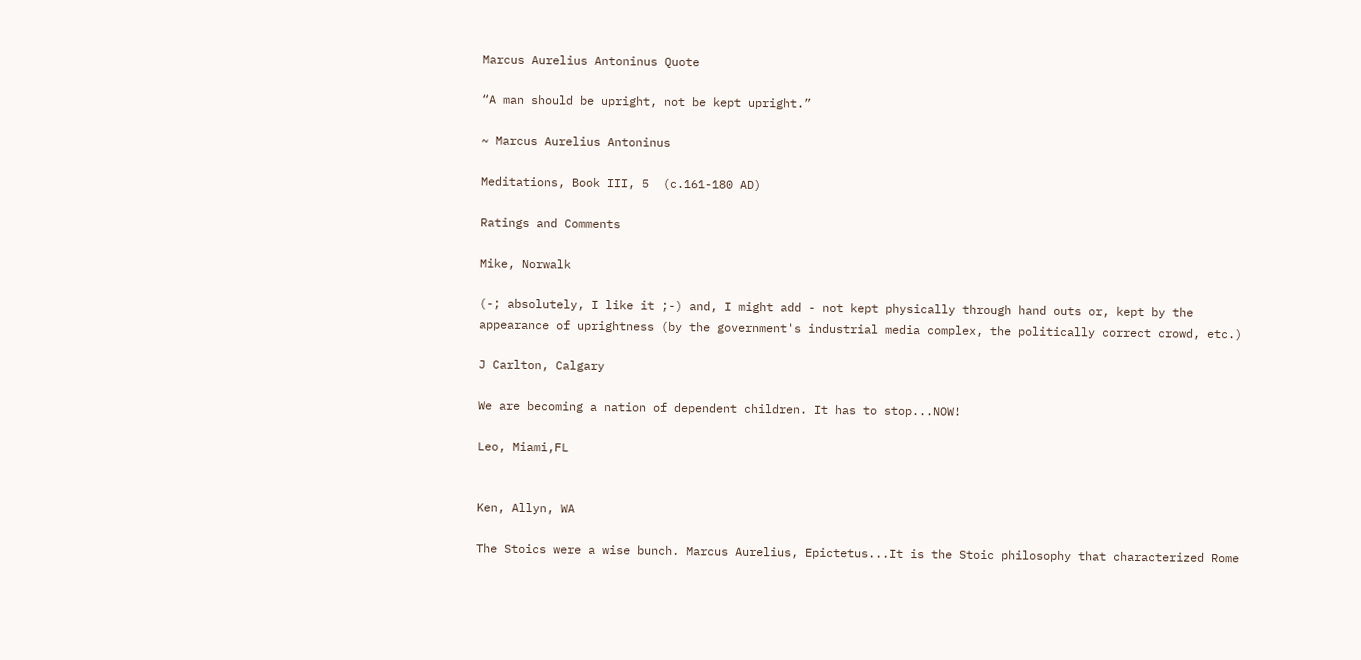Marcus Aurelius Antoninus Quote

“A man should be upright, not be kept upright.”

~ Marcus Aurelius Antoninus

Meditations, Book III, 5  (c.161-180 AD)

Ratings and Comments

Mike, Norwalk

(-; absolutely, I like it ;-) and, I might add - not kept physically through hand outs or, kept by the appearance of uprightness (by the government's industrial media complex, the politically correct crowd, etc.)

J Carlton, Calgary

We are becoming a nation of dependent children. It has to stop...NOW!

Leo, Miami,FL


Ken, Allyn, WA

The Stoics were a wise bunch. Marcus Aurelius, Epictetus...It is the Stoic philosophy that characterized Rome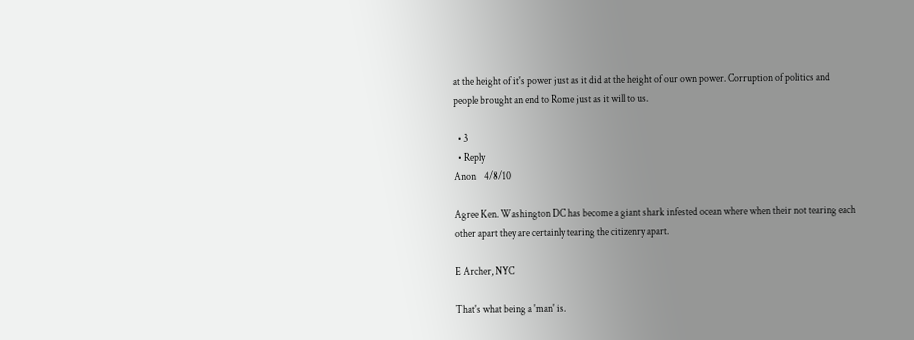at the height of it's power just as it did at the height of our own power. Corruption of politics and people brought an end to Rome just as it will to us.

  • 3
  • Reply
Anon    4/8/10

Agree Ken. Washington DC has become a giant shark infested ocean where when their not tearing each other apart they are certainly tearing the citizenry apart.

E Archer, NYC

That's what being a 'man' is.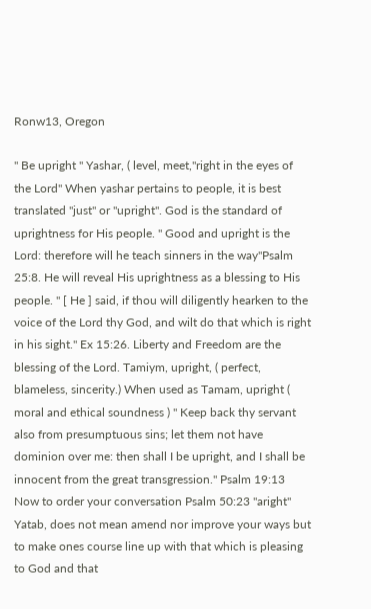Ronw13, Oregon

" Be upright " Yashar, ( level, meet,"right in the eyes of the Lord" When yashar pertains to people, it is best translated "just" or "upright". God is the standard of uprightness for His people. " Good and upright is the Lord: therefore will he teach sinners in the way"Psalm 25:8. He will reveal His uprightness as a blessing to His people. " [ He ] said, if thou will diligently hearken to the voice of the Lord thy God, and wilt do that which is right in his sight." Ex 15:26. Liberty and Freedom are the blessing of the Lord. Tamiym, upright, ( perfect, blameless, sincerity.) When used as Tamam, upright ( moral and ethical soundness ) " Keep back thy servant also from presumptuous sins; let them not have dominion over me: then shall I be upright, and I shall be innocent from the great transgression." Psalm 19:13 Now to order your conversation Psalm 50:23 "aright" Yatab, does not mean amend nor improve your ways but to make ones course line up with that which is pleasing to God and that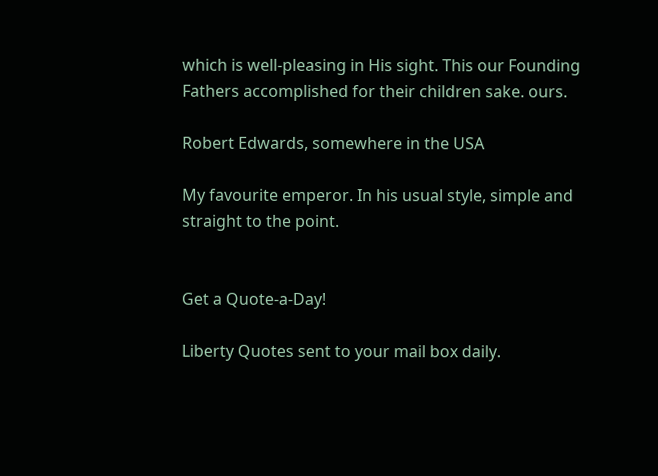which is well-pleasing in His sight. This our Founding Fathers accomplished for their children sake. ours.

Robert Edwards, somewhere in the USA

My favourite emperor. In his usual style, simple and straight to the point.


Get a Quote-a-Day!

Liberty Quotes sent to your mail box daily.